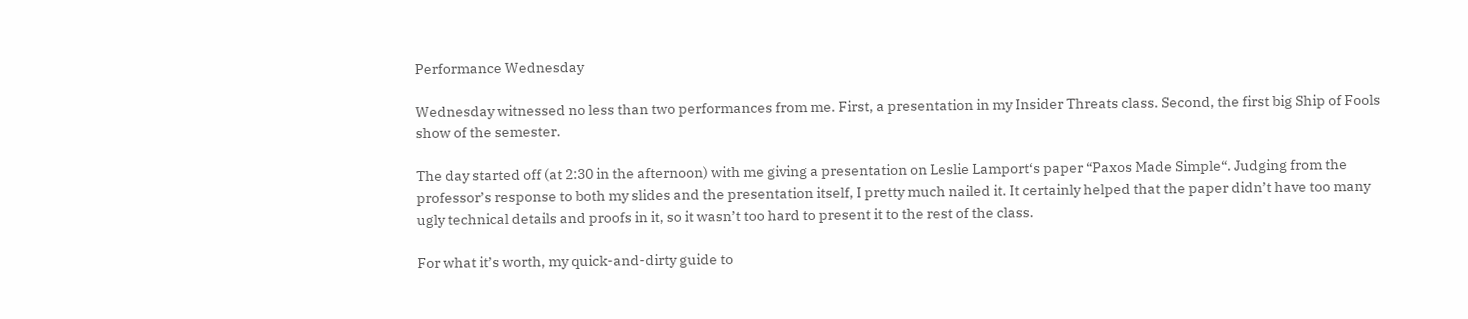Performance Wednesday

Wednesday witnessed no less than two performances from me. First, a presentation in my Insider Threats class. Second, the first big Ship of Fools show of the semester.

The day started off (at 2:30 in the afternoon) with me giving a presentation on Leslie Lamport‘s paper “Paxos Made Simple“. Judging from the professor’s response to both my slides and the presentation itself, I pretty much nailed it. It certainly helped that the paper didn’t have too many ugly technical details and proofs in it, so it wasn’t too hard to present it to the rest of the class.

For what it’s worth, my quick-and-dirty guide to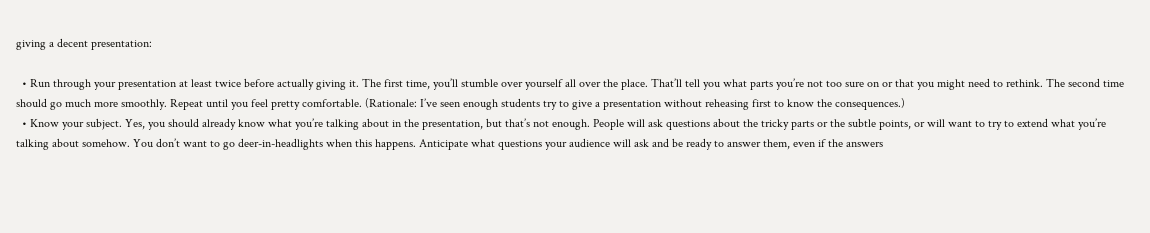giving a decent presentation:

  • Run through your presentation at least twice before actually giving it. The first time, you’ll stumble over yourself all over the place. That’ll tell you what parts you’re not too sure on or that you might need to rethink. The second time should go much more smoothly. Repeat until you feel pretty comfortable. (Rationale: I’ve seen enough students try to give a presentation without reheasing first to know the consequences.)
  • Know your subject. Yes, you should already know what you’re talking about in the presentation, but that’s not enough. People will ask questions about the tricky parts or the subtle points, or will want to try to extend what you’re talking about somehow. You don’t want to go deer-in-headlights when this happens. Anticipate what questions your audience will ask and be ready to answer them, even if the answers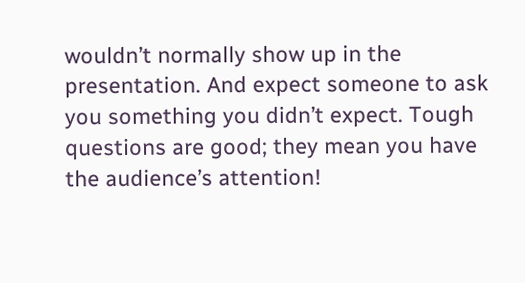wouldn’t normally show up in the presentation. And expect someone to ask you something you didn’t expect. Tough questions are good; they mean you have the audience’s attention!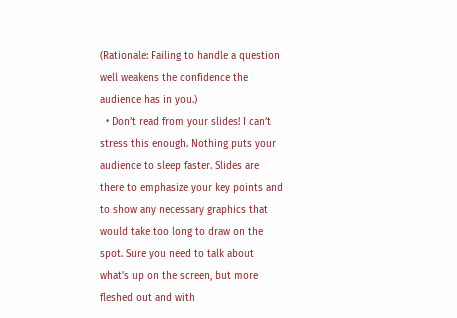(Rationale: Failing to handle a question well weakens the confidence the audience has in you.)
  • Don’t read from your slides! I can’t stress this enough. Nothing puts your audience to sleep faster. Slides are there to emphasize your key points and to show any necessary graphics that would take too long to draw on the spot. Sure you need to talk about what’s up on the screen, but more fleshed out and with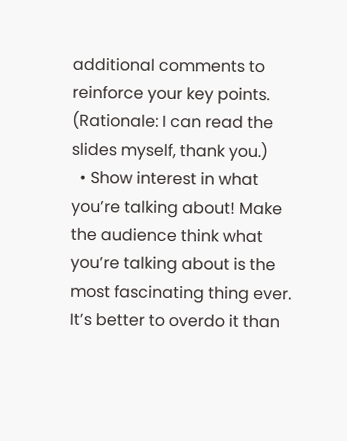additional comments to reinforce your key points. (Rationale: I can read the slides myself, thank you.)
  • Show interest in what you’re talking about! Make the audience think what you’re talking about is the most fascinating thing ever. It’s better to overdo it than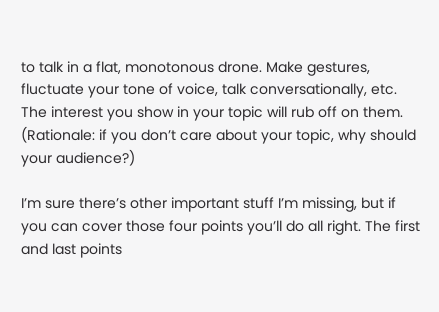to talk in a flat, monotonous drone. Make gestures, fluctuate your tone of voice, talk conversationally, etc. The interest you show in your topic will rub off on them. (Rationale: if you don’t care about your topic, why should your audience?)

I’m sure there’s other important stuff I’m missing, but if you can cover those four points you’ll do all right. The first and last points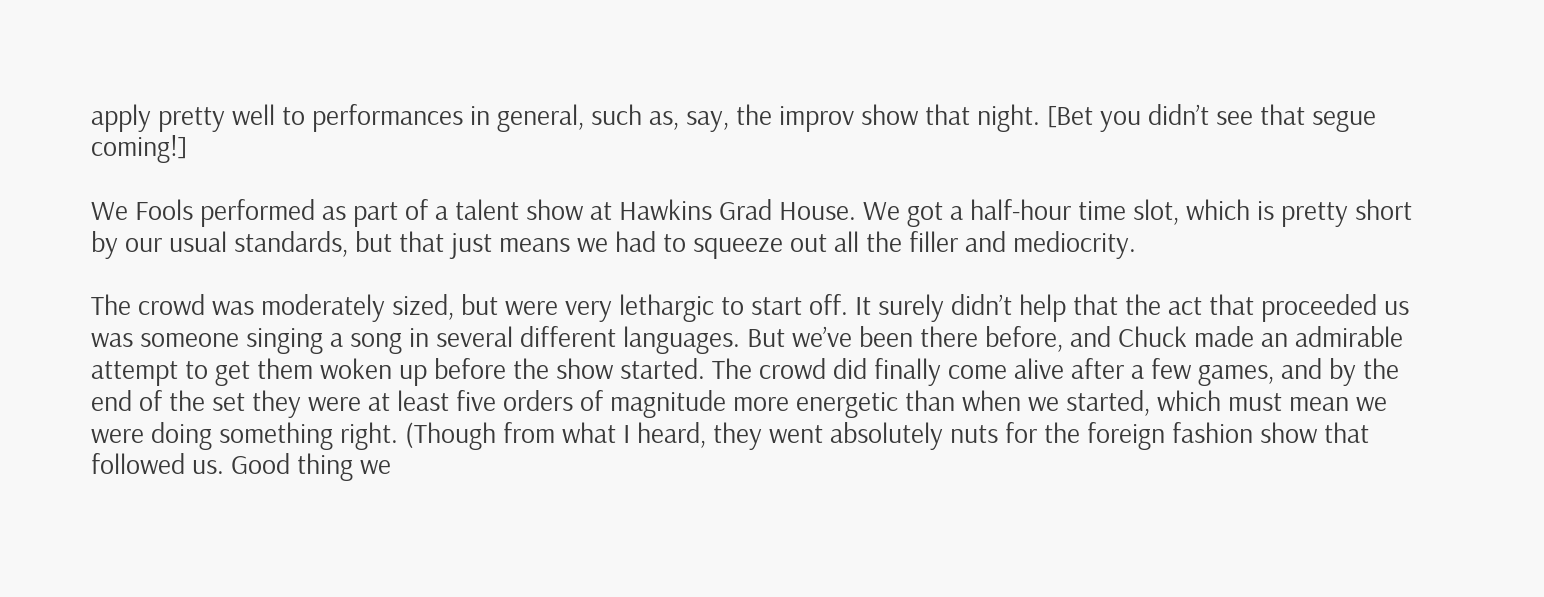apply pretty well to performances in general, such as, say, the improv show that night. [Bet you didn’t see that segue coming!]

We Fools performed as part of a talent show at Hawkins Grad House. We got a half-hour time slot, which is pretty short by our usual standards, but that just means we had to squeeze out all the filler and mediocrity.

The crowd was moderately sized, but were very lethargic to start off. It surely didn’t help that the act that proceeded us was someone singing a song in several different languages. But we’ve been there before, and Chuck made an admirable attempt to get them woken up before the show started. The crowd did finally come alive after a few games, and by the end of the set they were at least five orders of magnitude more energetic than when we started, which must mean we were doing something right. (Though from what I heard, they went absolutely nuts for the foreign fashion show that followed us. Good thing we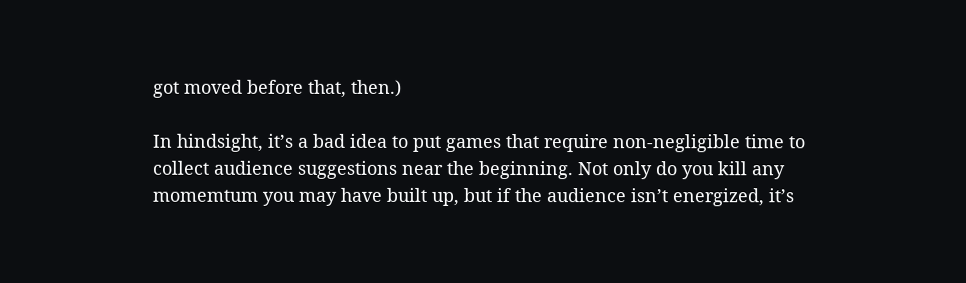got moved before that, then.)

In hindsight, it’s a bad idea to put games that require non-negligible time to collect audience suggestions near the beginning. Not only do you kill any momemtum you may have built up, but if the audience isn’t energized, it’s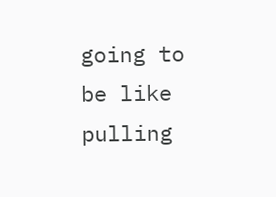going to be like pulling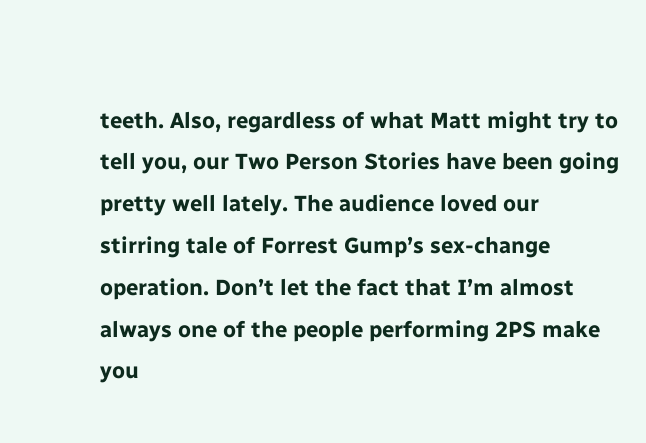teeth. Also, regardless of what Matt might try to tell you, our Two Person Stories have been going pretty well lately. The audience loved our stirring tale of Forrest Gump’s sex-change operation. Don’t let the fact that I’m almost always one of the people performing 2PS make you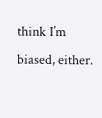think I’m biased, either.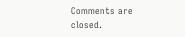Comments are closed.